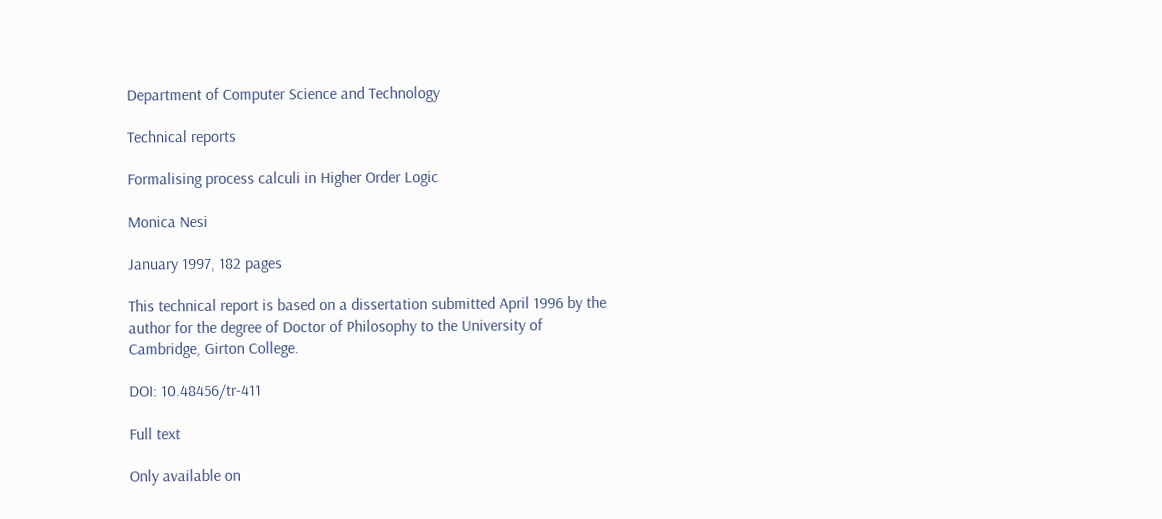Department of Computer Science and Technology

Technical reports

Formalising process calculi in Higher Order Logic

Monica Nesi

January 1997, 182 pages

This technical report is based on a dissertation submitted April 1996 by the author for the degree of Doctor of Philosophy to the University of Cambridge, Girton College.

DOI: 10.48456/tr-411

Full text

Only available on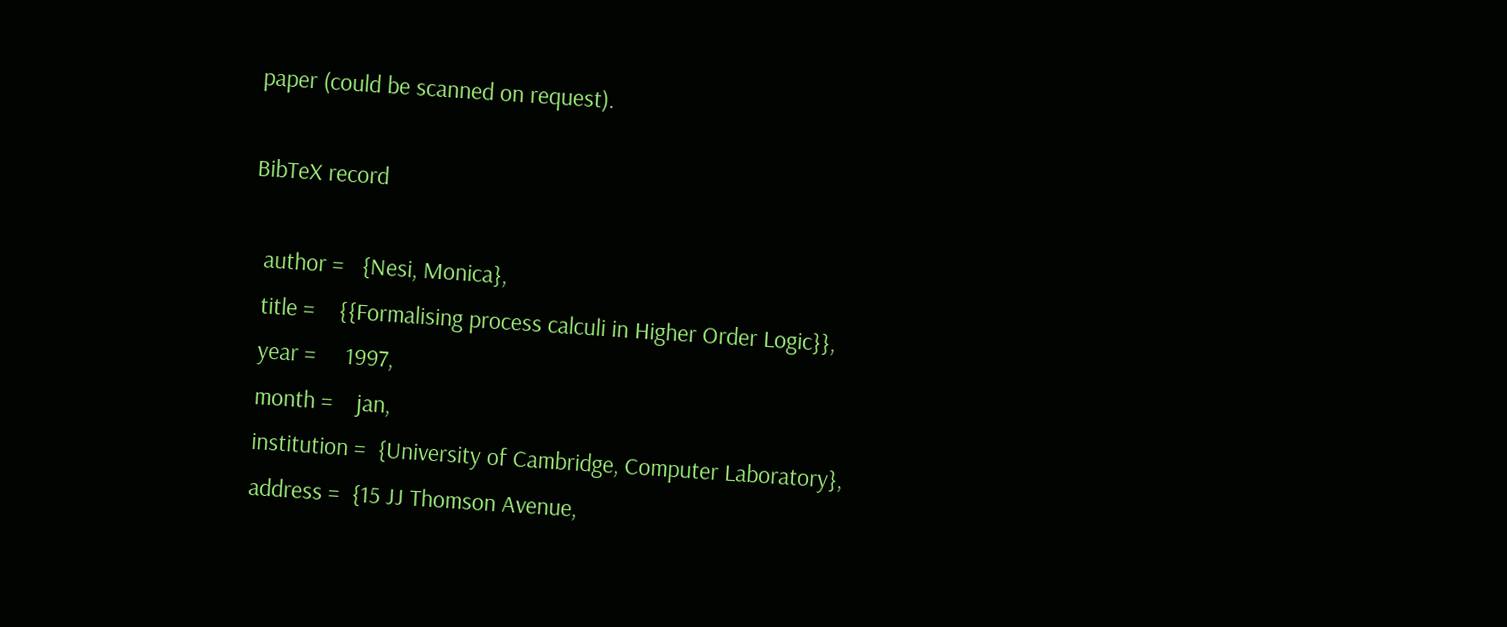paper (could be scanned on request).

BibTeX record

  author =   {Nesi, Monica},
  title =    {{Formalising process calculi in Higher Order Logic}},
  year =     1997,
  month =    jan,
  institution =  {University of Cambridge, Computer Laboratory},
  address =  {15 JJ Thomson Avenue,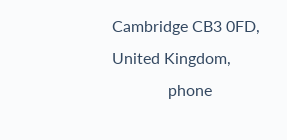Cambridge CB3 0FD, United Kingdom,
              phone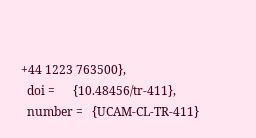+44 1223 763500},
  doi =      {10.48456/tr-411},
  number =   {UCAM-CL-TR-411}